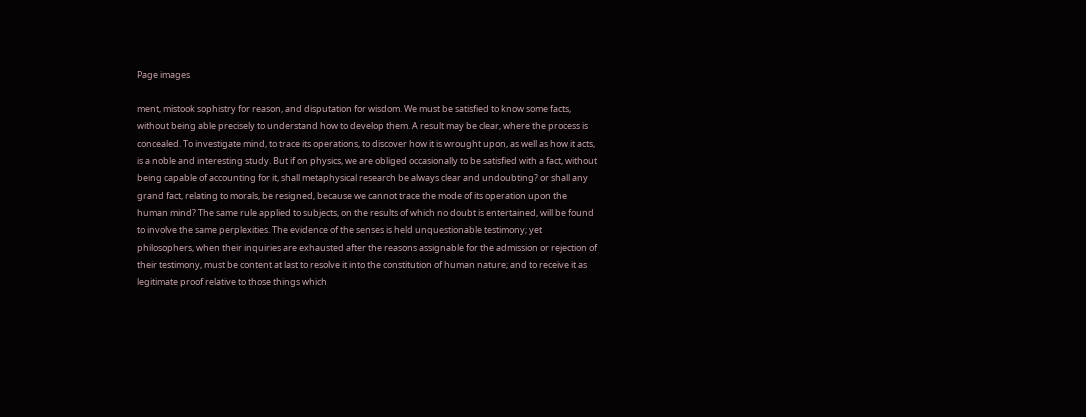Page images

ment, mistook sophistry for reason, and disputation for wisdom. We must be satisfied to know some facts, without being able precisely to understand how to develop them. A result may be clear, where the process is concealed. To investigate mind, to trace its operations, to discover how it is wrought upon, as well as how it acts, is a noble and interesting study. But if on physics, we are obliged occasionally to be satisfied with a fact, without being capable of accounting for it, shall metaphysical research be always clear and undoubting? or shall any grand fact, relating to morals, be resigned, because we cannot trace the mode of its operation upon the human mind? The same rule applied to subjects, on the results of which no doubt is entertained, will be found to involve the same perplexities. The evidence of the senses is held unquestionable testimony; yet philosophers, when their inquiries are exhausted after the reasons assignable for the admission or rejection of their testimony, must be content at last to resolve it into the constitution of human nature; and to receive it as legitimate proof relative to those things which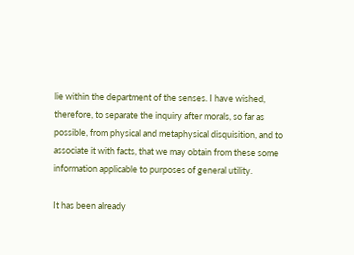lie within the department of the senses. I have wished, therefore, to separate the inquiry after morals, so far as possible, from physical and metaphysical disquisition, and to associate it with facts, that we may obtain from these some information applicable to purposes of general utility.

It has been already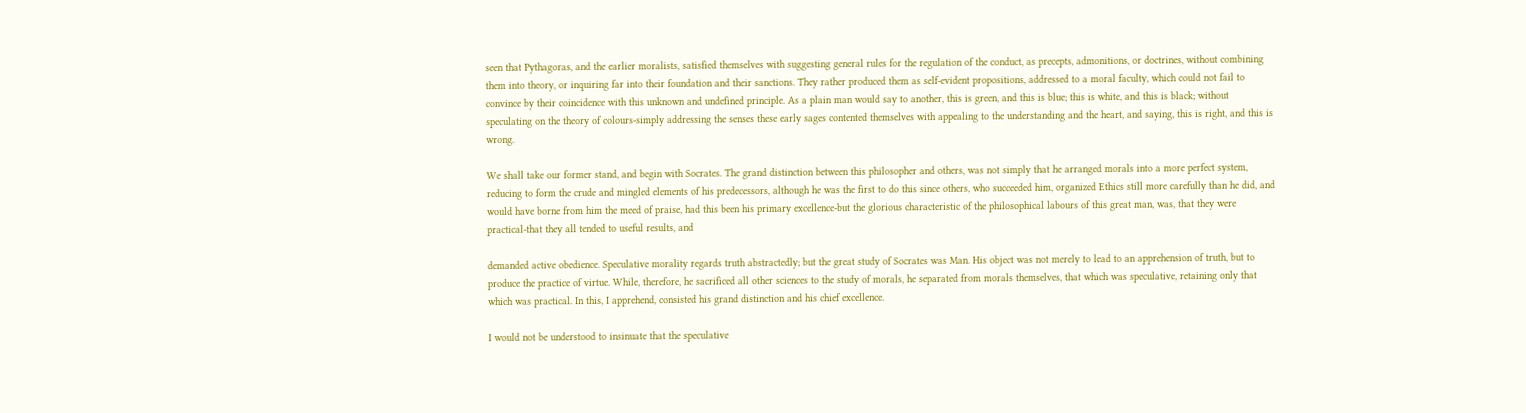seen that Pythagoras, and the earlier moralists, satisfied themselves with suggesting general rules for the regulation of the conduct, as precepts, admonitions, or doctrines, without combining them into theory, or inquiring far into their foundation and their sanctions. They rather produced them as self-evident propositions, addressed to a moral faculty, which could not fail to convince by their coincidence with this unknown and undefined principle. As a plain man would say to another, this is green, and this is blue; this is white, and this is black; without speculating on the theory of colours-simply addressing the senses these early sages contented themselves with appealing to the understanding and the heart, and saying, this is right, and this is wrong.

We shall take our former stand, and begin with Socrates. The grand distinction between this philosopher and others, was not simply that he arranged morals into a more perfect system, reducing to form the crude and mingled elements of his predecessors, although he was the first to do this since others, who succeeded him, organized Ethics still more carefully than he did, and would have borne from him the meed of praise, had this been his primary excellence-but the glorious characteristic of the philosophical labours of this great man, was, that they were practical-that they all tended to useful results, and

demanded active obedience. Speculative morality regards truth abstractedly; but the great study of Socrates was Man. His object was not merely to lead to an apprehension of truth, but to produce the practice of virtue. While, therefore, he sacrificed all other sciences to the study of morals, he separated from morals themselves, that which was speculative, retaining only that which was practical. In this, I apprehend, consisted his grand distinction and his chief excellence.

I would not be understood to insinuate that the speculative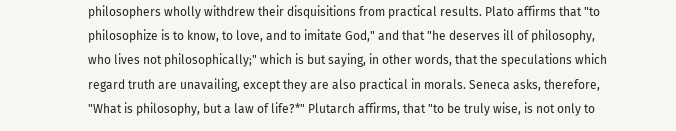philosophers wholly withdrew their disquisitions from practical results. Plato affirms that "to philosophize is to know, to love, and to imitate God," and that "he deserves ill of philosophy, who lives not philosophically;" which is but saying, in other words, that the speculations which regard truth are unavailing, except they are also practical in morals. Seneca asks, therefore, "What is philosophy, but a law of life?*" Plutarch affirms, that "to be truly wise, is not only to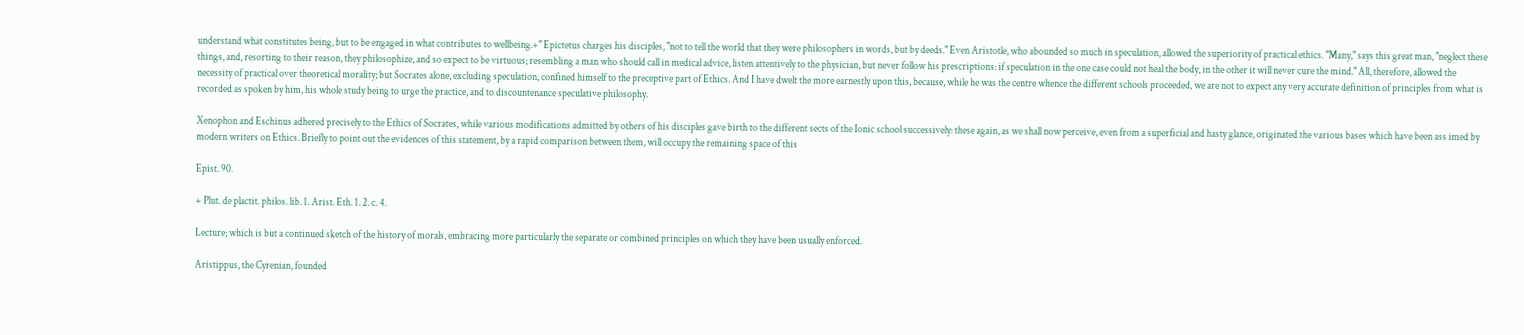understand what constitutes being, but to be engaged in what contributes to wellbeing.+" Epictetus charges his disciples, "not to tell the world that they were philosophers in words, but by deeds." Even Aristotle, who abounded so much in speculation, allowed the superiority of practical ethics. "Many," says this great man, "neglect these things, and, resorting to their reason, they philosophize, and so expect to be virtuous; resembling a man who should call in medical advice, listen attentively to the physician, but never follow his prescriptions: if speculation in the one case could not heal the body, in the other it will never cure the mind." All, therefore, allowed the necessity of practical over theoretical morality; but Socrates alone, excluding speculation, confined himself to the preceptive part of Ethics. And I have dwelt the more earnestly upon this, because, while he was the centre whence the different schools proceeded, we are not to expect any very accurate definition of principles from what is recorded as spoken by him, his whole study being to urge the practice, and to discountenance speculative philosophy.

Xenophon and Eschinus adhered precisely to the Ethics of Socrates, while various modifications admitted by others of his disciples gave birth to the different sects of the Ionic school successively: these again, as we shall now perceive, even from a superficial and hasty glance, originated the various bases which have been ass imed by modern writers on Ethics. Briefly to point out the evidences of this statement, by a rapid comparison between them, will occupy the remaining space of this

Epist. 90.

+ Plut. de plactit. philos. lib. 1. Arist. Eth. 1. 2. c. 4.

Lecture; which is but a continued sketch of the history of morals, embracing more particularly the separate or combined principles on which they have been usually enforced.

Aristippus, the Cyrenian, founded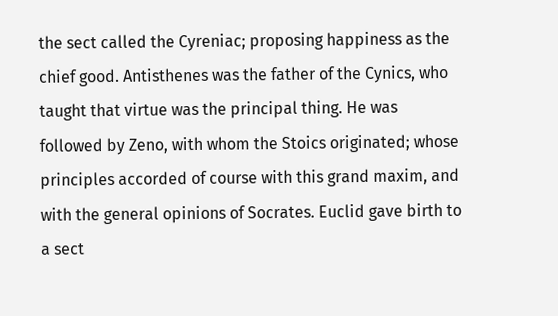the sect called the Cyreniac; proposing happiness as the chief good. Antisthenes was the father of the Cynics, who taught that virtue was the principal thing. He was followed by Zeno, with whom the Stoics originated; whose principles accorded of course with this grand maxim, and with the general opinions of Socrates. Euclid gave birth to a sect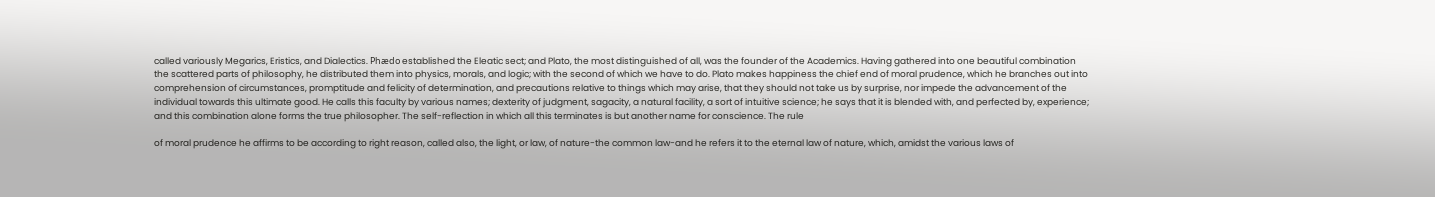called variously Megarics, Eristics, and Dialectics. Phædo established the Eleatic sect; and Plato, the most distinguished of all, was the founder of the Academics. Having gathered into one beautiful combination the scattered parts of philosophy, he distributed them into physics, morals, and logic; with the second of which we have to do. Plato makes happiness the chief end of moral prudence, which he branches out into comprehension of circumstances, promptitude and felicity of determination, and precautions relative to things which may arise, that they should not take us by surprise, nor impede the advancement of the individual towards this ultimate good. He calls this faculty by various names; dexterity of judgment, sagacity, a natural facility, a sort of intuitive science; he says that it is blended with, and perfected by, experience; and this combination alone forms the true philosopher. The self-reflection in which all this terminates is but another name for conscience. The rule

of moral prudence he affirms to be according to right reason, called also, the light, or law, of nature-the common law-and he refers it to the eternal law of nature, which, amidst the various laws of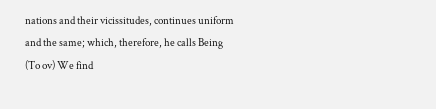nations and their vicissitudes, continues uniform and the same; which, therefore, he calls Being (To ov) We find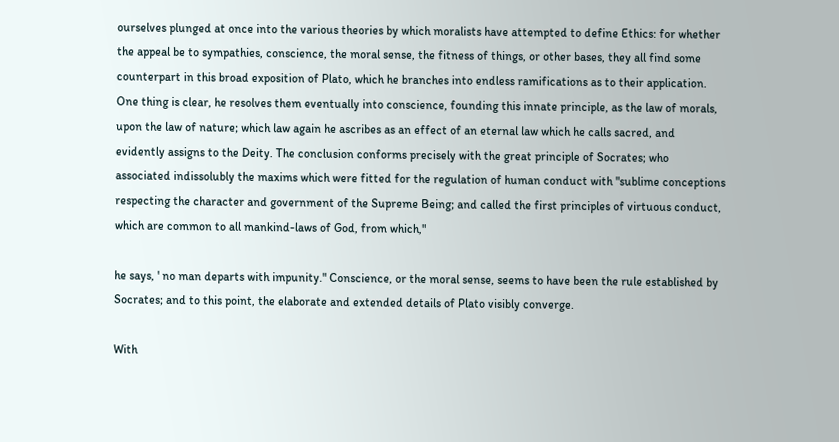ourselves plunged at once into the various theories by which moralists have attempted to define Ethics: for whether the appeal be to sympathies, conscience, the moral sense, the fitness of things, or other bases, they all find some counterpart in this broad exposition of Plato, which he branches into endless ramifications as to their application. One thing is clear, he resolves them eventually into conscience, founding this innate principle, as the law of morals, upon the law of nature; which law again he ascribes as an effect of an eternal law which he calls sacred, and evidently assigns to the Deity. The conclusion conforms precisely with the great principle of Socrates; who associated indissolubly the maxims which were fitted for the regulation of human conduct with "sublime conceptions respecting the character and government of the Supreme Being; and called the first principles of virtuous conduct, which are common to all mankind-laws of God, from which,"

he says, ' no man departs with impunity." Conscience, or the moral sense, seems to have been the rule established by Socrates; and to this point, the elaborate and extended details of Plato visibly converge.

With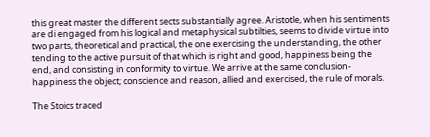this great master the different sects substantially agree. Aristotle, when his sentiments are di engaged from his logical and metaphysical subtilties, seems to divide virtue into two parts, theoretical and practical, the one exercising the understanding, the other tending to the active pursuit of that which is right and good, happiness being the end, and consisting in conformity to virtue. We arrive at the same conclusion-happiness the object; conscience and reason, allied and exercised, the rule of morals.

The Stoics traced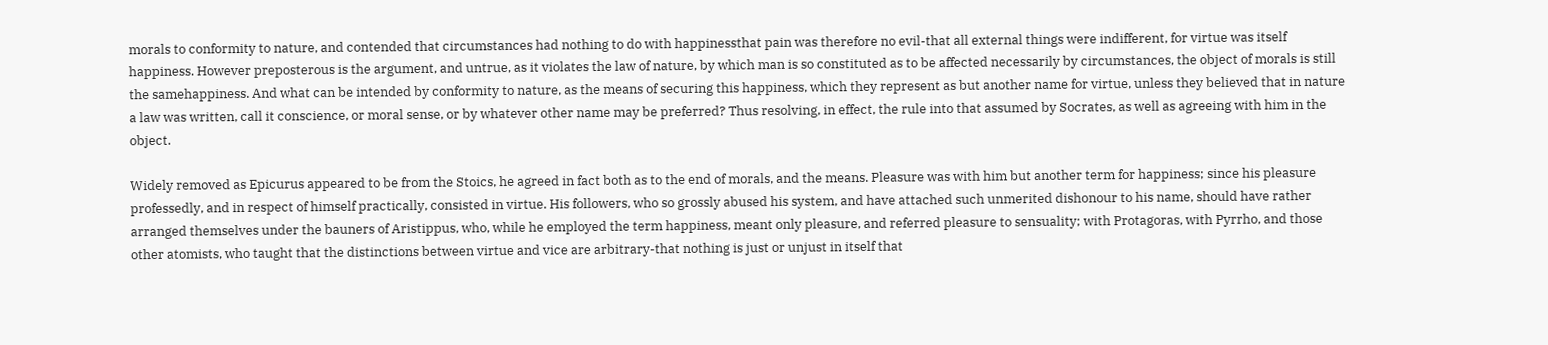morals to conformity to nature, and contended that circumstances had nothing to do with happinessthat pain was therefore no evil-that all external things were indifferent, for virtue was itself happiness. However preposterous is the argument, and untrue, as it violates the law of nature, by which man is so constituted as to be affected necessarily by circumstances, the object of morals is still the samehappiness. And what can be intended by conformity to nature, as the means of securing this happiness, which they represent as but another name for virtue, unless they believed that in nature a law was written, call it conscience, or moral sense, or by whatever other name may be preferred? Thus resolving, in effect, the rule into that assumed by Socrates, as well as agreeing with him in the object.

Widely removed as Epicurus appeared to be from the Stoics, he agreed in fact both as to the end of morals, and the means. Pleasure was with him but another term for happiness; since his pleasure professedly, and in respect of himself practically, consisted in virtue. His followers, who so grossly abused his system, and have attached such unmerited dishonour to his name, should have rather arranged themselves under the bauners of Aristippus, who, while he employed the term happiness, meant only pleasure, and referred pleasure to sensuality; with Protagoras, with Pyrrho, and those other atomists, who taught that the distinctions between virtue and vice are arbitrary-that nothing is just or unjust in itself that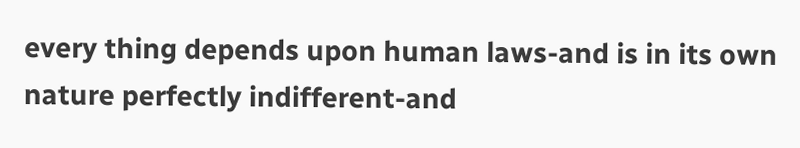every thing depends upon human laws-and is in its own nature perfectly indifferent-and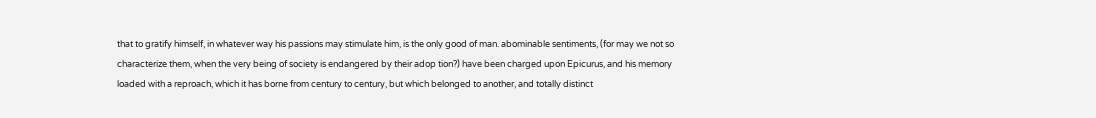that to gratify himself, in whatever way his passions may stimulate him, is the only good of man. abominable sentiments, (for may we not so characterize them, when the very being of society is endangered by their adop tion?) have been charged upon Epicurus, and his memory loaded with a reproach, which it has borne from century to century, but which belonged to another, and totally distinct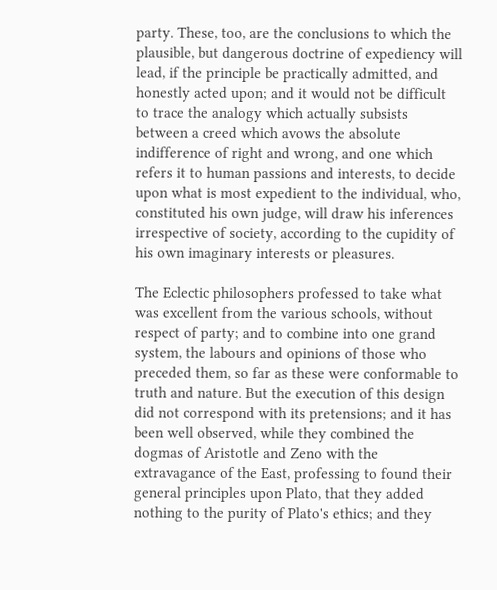party. These, too, are the conclusions to which the plausible, but dangerous doctrine of expediency will lead, if the principle be practically admitted, and honestly acted upon; and it would not be difficult to trace the analogy which actually subsists between a creed which avows the absolute indifference of right and wrong, and one which refers it to human passions and interests, to decide upon what is most expedient to the individual, who, constituted his own judge, will draw his inferences irrespective of society, according to the cupidity of his own imaginary interests or pleasures.

The Eclectic philosophers professed to take what was excellent from the various schools, without respect of party; and to combine into one grand system, the labours and opinions of those who preceded them, so far as these were conformable to truth and nature. But the execution of this design did not correspond with its pretensions; and it has been well observed, while they combined the dogmas of Aristotle and Zeno with the extravagance of the East, professing to found their general principles upon Plato, that they added nothing to the purity of Plato's ethics; and they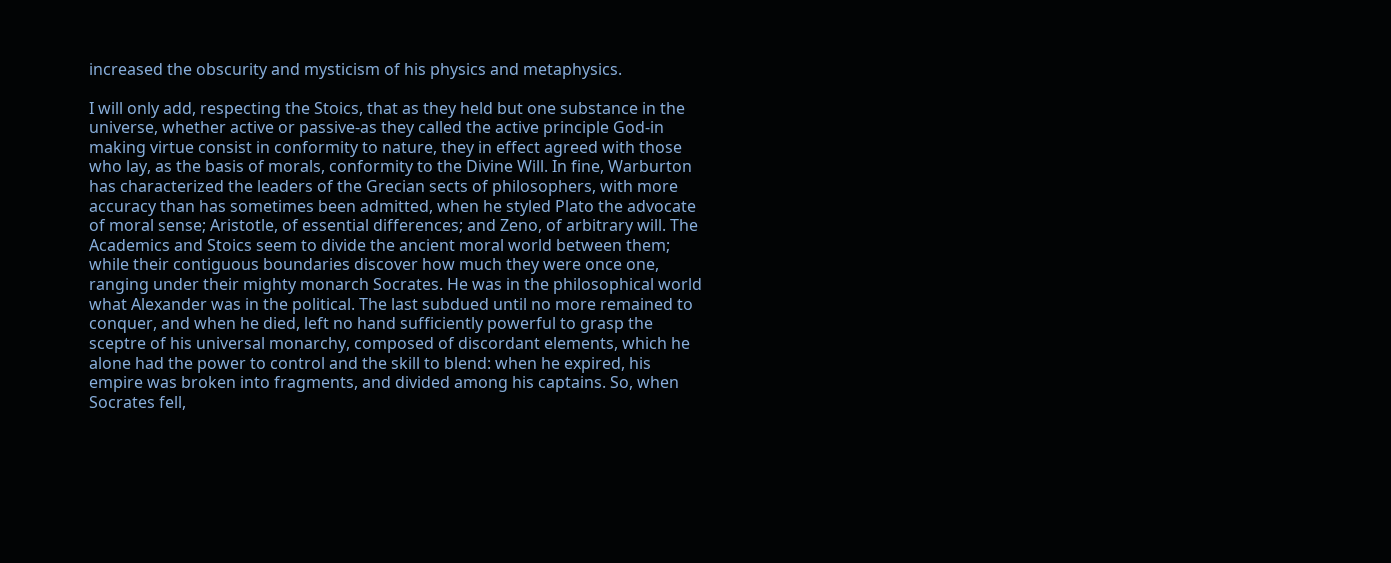increased the obscurity and mysticism of his physics and metaphysics.

I will only add, respecting the Stoics, that as they held but one substance in the universe, whether active or passive-as they called the active principle God-in making virtue consist in conformity to nature, they in effect agreed with those who lay, as the basis of morals, conformity to the Divine Will. In fine, Warburton has characterized the leaders of the Grecian sects of philosophers, with more accuracy than has sometimes been admitted, when he styled Plato the advocate of moral sense; Aristotle, of essential differences; and Zeno, of arbitrary will. The Academics and Stoics seem to divide the ancient moral world between them; while their contiguous boundaries discover how much they were once one, ranging under their mighty monarch Socrates. He was in the philosophical world what Alexander was in the political. The last subdued until no more remained to conquer, and when he died, left no hand sufficiently powerful to grasp the sceptre of his universal monarchy, composed of discordant elements, which he alone had the power to control and the skill to blend: when he expired, his empire was broken into fragments, and divided among his captains. So, when Socrates fell,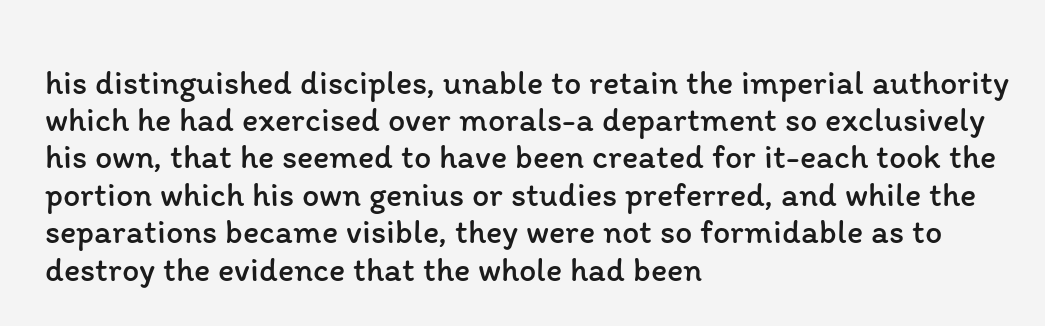his distinguished disciples, unable to retain the imperial authority which he had exercised over morals-a department so exclusively his own, that he seemed to have been created for it-each took the portion which his own genius or studies preferred, and while the separations became visible, they were not so formidable as to destroy the evidence that the whole had been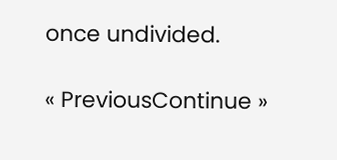once undivided.

« PreviousContinue »